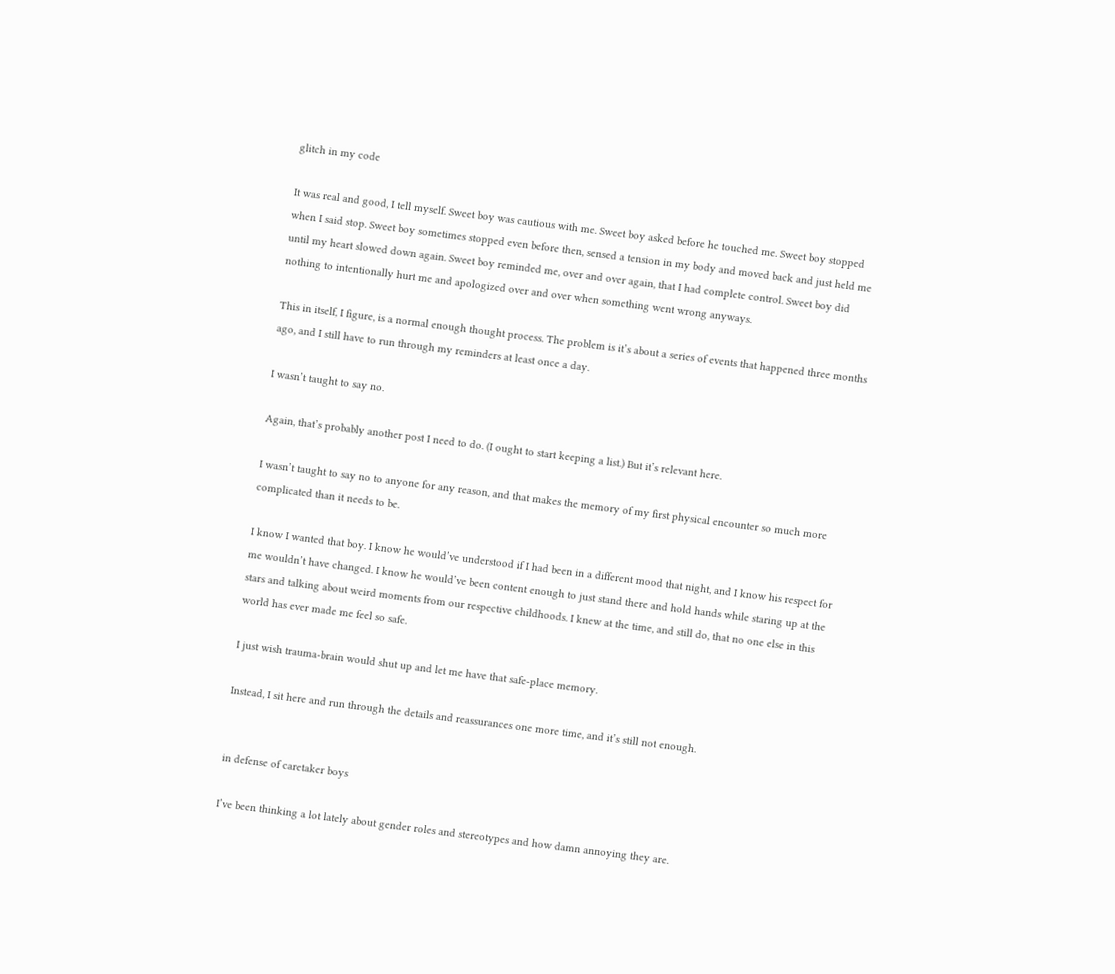glitch in my code

It was real and good, I tell myself. Sweet boy was cautious with me. Sweet boy asked before he touched me. Sweet boy stopped when I said stop. Sweet boy sometimes stopped even before then, sensed a tension in my body and moved back and just held me until my heart slowed down again. Sweet boy reminded me, over and over again, that I had complete control. Sweet boy did nothing to intentionally hurt me and apologized over and over when something went wrong anyways.

This in itself, I figure, is a normal enough thought process. The problem is it’s about a series of events that happened three months ago, and I still have to run through my reminders at least once a day.

I wasn’t taught to say no.

Again, that’s probably another post I need to do. (I ought to start keeping a list.) But it’s relevant here.

I wasn’t taught to say no to anyone for any reason, and that makes the memory of my first physical encounter so much more complicated than it needs to be.

I know I wanted that boy. I know he would’ve understood if I had been in a different mood that night, and I know his respect for me wouldn’t have changed. I know he would’ve been content enough to just stand there and hold hands while staring up at the stars and talking about weird moments from our respective childhoods. I knew at the time, and still do, that no one else in this world has ever made me feel so safe.

I just wish trauma-brain would shut up and let me have that safe-place memory.

Instead, I sit here and run through the details and reassurances one more time, and it’s still not enough.


in defense of caretaker boys

I’ve been thinking a lot lately about gender roles and stereotypes and how damn annoying they are.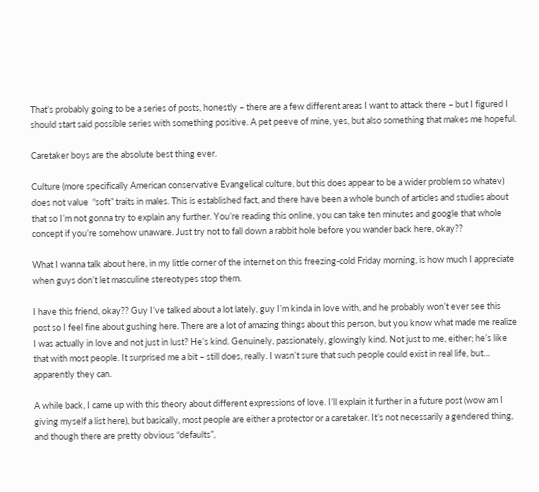That’s probably going to be a series of posts, honestly – there are a few different areas I want to attack there – but I figured I should start said possible series with something positive. A pet peeve of mine, yes, but also something that makes me hopeful.

Caretaker boys are the absolute best thing ever.

Culture (more specifically American conservative Evangelical culture, but this does appear to be a wider problem so whatev) does not value  “soft” traits in males. This is established fact, and there have been a whole bunch of articles and studies about that so I’m not gonna try to explain any further. You’re reading this online, you can take ten minutes and google that whole concept if you’re somehow unaware. Just try not to fall down a rabbit hole before you wander back here, okay??

What I wanna talk about here, in my little corner of the internet on this freezing-cold Friday morning, is how much I appreciate when guys don’t let masculine stereotypes stop them.

I have this friend, okay?? Guy I’ve talked about a lot lately, guy I’m kinda in love with, and he probably won’t ever see this post so I feel fine about gushing here. There are a lot of amazing things about this person, but you know what made me realize I was actually in love and not just in lust? He’s kind. Genuinely, passionately, glowingly kind. Not just to me, either; he’s like that with most people. It surprised me a bit – still does, really. I wasn’t sure that such people could exist in real life, but… apparently they can.

A while back, I came up with this theory about different expressions of love. I’ll explain it further in a future post (wow am I giving myself a list here), but basically, most people are either a protector or a caretaker. It’s not necessarily a gendered thing, and though there are pretty obvious “defaults”,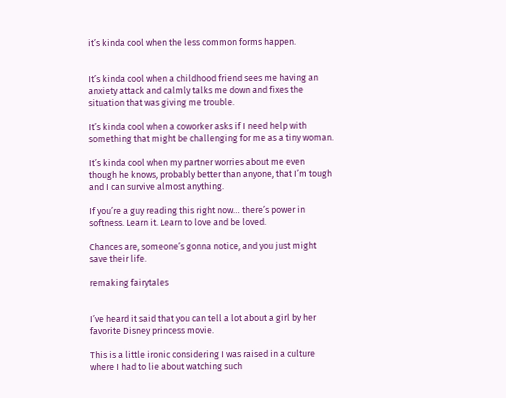it’s kinda cool when the less common forms happen.


It’s kinda cool when a childhood friend sees me having an anxiety attack and calmly talks me down and fixes the situation that was giving me trouble.

It’s kinda cool when a coworker asks if I need help with something that might be challenging for me as a tiny woman.

It’s kinda cool when my partner worries about me even though he knows, probably better than anyone, that I’m tough and I can survive almost anything.

If you’re a guy reading this right now… there’s power in softness. Learn it. Learn to love and be loved.

Chances are, someone’s gonna notice, and you just might save their life.

remaking fairytales


I’ve heard it said that you can tell a lot about a girl by her favorite Disney princess movie.

This is a little ironic considering I was raised in a culture where I had to lie about watching such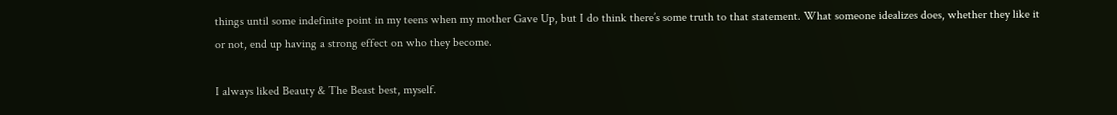things until some indefinite point in my teens when my mother Gave Up, but I do think there’s some truth to that statement. What someone idealizes does, whether they like it or not, end up having a strong effect on who they become.

I always liked Beauty & The Beast best, myself.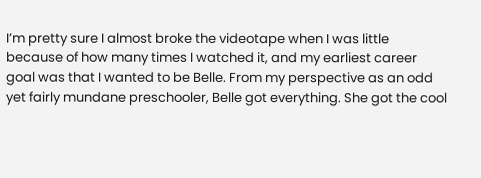I’m pretty sure I almost broke the videotape when I was little because of how many times I watched it, and my earliest career goal was that I wanted to be Belle. From my perspective as an odd yet fairly mundane preschooler, Belle got everything. She got the cool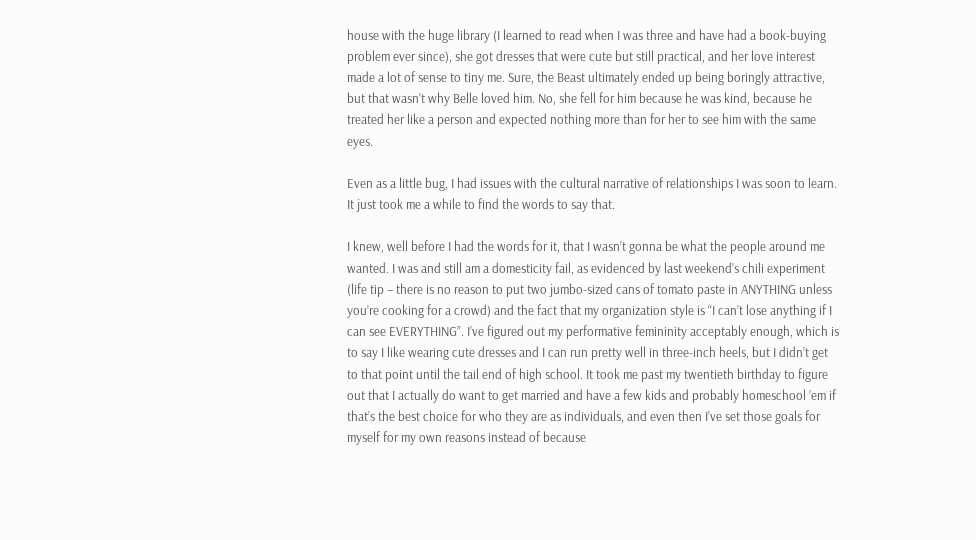house with the huge library (I learned to read when I was three and have had a book-buying problem ever since), she got dresses that were cute but still practical, and her love interest made a lot of sense to tiny me. Sure, the Beast ultimately ended up being boringly attractive, but that wasn’t why Belle loved him. No, she fell for him because he was kind, because he treated her like a person and expected nothing more than for her to see him with the same eyes.

Even as a little bug, I had issues with the cultural narrative of relationships I was soon to learn. It just took me a while to find the words to say that.

I knew, well before I had the words for it, that I wasn’t gonna be what the people around me wanted. I was and still am a domesticity fail, as evidenced by last weekend’s chili experiment (life tip – there is no reason to put two jumbo-sized cans of tomato paste in ANYTHING unless you’re cooking for a crowd) and the fact that my organization style is “I can’t lose anything if I can see EVERYTHING”. I’ve figured out my performative femininity acceptably enough, which is to say I like wearing cute dresses and I can run pretty well in three-inch heels, but I didn’t get to that point until the tail end of high school. It took me past my twentieth birthday to figure out that I actually do want to get married and have a few kids and probably homeschool ’em if that’s the best choice for who they are as individuals, and even then I’ve set those goals for myself for my own reasons instead of because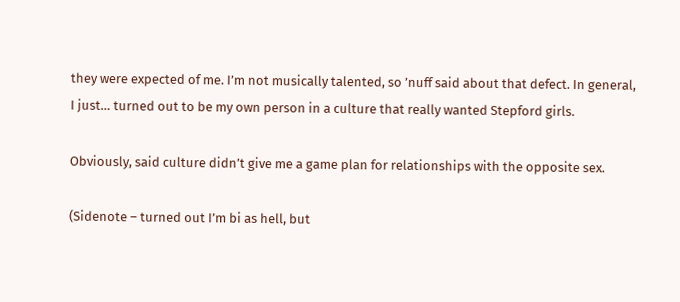they were expected of me. I’m not musically talented, so ’nuff said about that defect. In general, I just… turned out to be my own person in a culture that really wanted Stepford girls.

Obviously, said culture didn’t give me a game plan for relationships with the opposite sex.

(Sidenote – turned out I’m bi as hell, but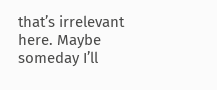that’s irrelevant here. Maybe someday I’ll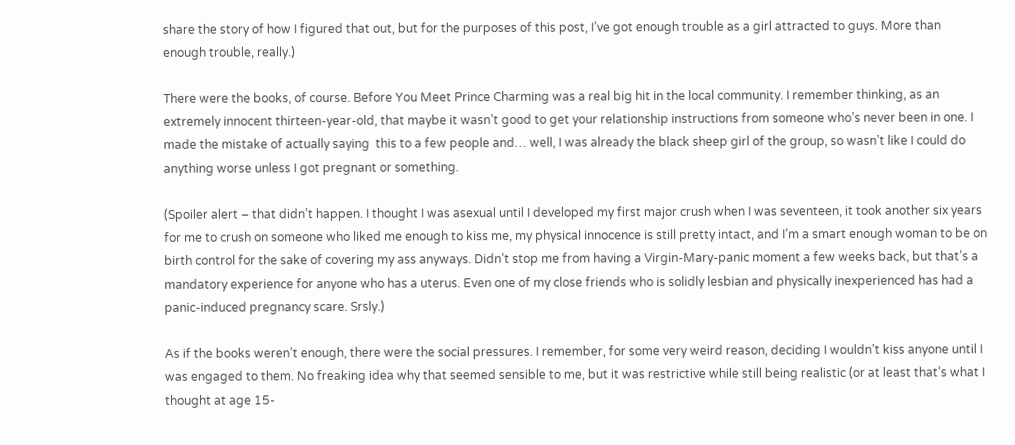share the story of how I figured that out, but for the purposes of this post, I’ve got enough trouble as a girl attracted to guys. More than enough trouble, really.)

There were the books, of course. Before You Meet Prince Charming was a real big hit in the local community. I remember thinking, as an extremely innocent thirteen-year-old, that maybe it wasn’t good to get your relationship instructions from someone who’s never been in one. I made the mistake of actually saying  this to a few people and… well, I was already the black sheep girl of the group, so wasn’t like I could do anything worse unless I got pregnant or something.

(Spoiler alert – that didn’t happen. I thought I was asexual until I developed my first major crush when I was seventeen, it took another six years for me to crush on someone who liked me enough to kiss me, my physical innocence is still pretty intact, and I’m a smart enough woman to be on birth control for the sake of covering my ass anyways. Didn’t stop me from having a Virgin-Mary-panic moment a few weeks back, but that’s a mandatory experience for anyone who has a uterus. Even one of my close friends who is solidly lesbian and physically inexperienced has had a panic-induced pregnancy scare. Srsly.)

As if the books weren’t enough, there were the social pressures. I remember, for some very weird reason, deciding I wouldn’t kiss anyone until I was engaged to them. No freaking idea why that seemed sensible to me, but it was restrictive while still being realistic (or at least that’s what I thought at age 15-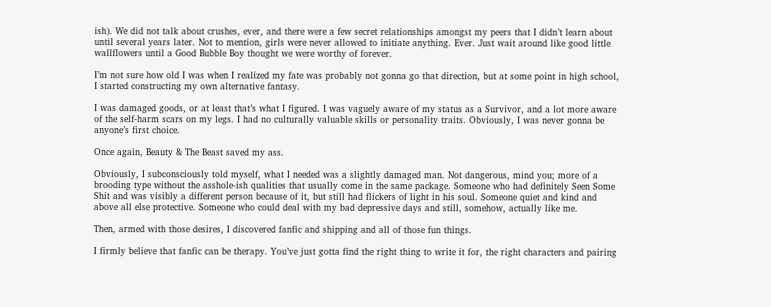ish). We did not talk about crushes, ever, and there were a few secret relationships amongst my peers that I didn’t learn about until several years later. Not to mention, girls were never allowed to initiate anything. Ever. Just wait around like good little wallflowers until a Good Bubble Boy thought we were worthy of forever.

I’m not sure how old I was when I realized my fate was probably not gonna go that direction, but at some point in high school, I started constructing my own alternative fantasy.

I was damaged goods, or at least that’s what I figured. I was vaguely aware of my status as a Survivor, and a lot more aware of the self-harm scars on my legs. I had no culturally valuable skills or personality traits. Obviously, I was never gonna be anyone’s first choice.

Once again, Beauty & The Beast saved my ass.

Obviously, I subconsciously told myself, what I needed was a slightly damaged man. Not dangerous, mind you; more of a brooding type without the asshole-ish qualities that usually come in the same package. Someone who had definitely Seen Some Shit and was visibly a different person because of it, but still had flickers of light in his soul. Someone quiet and kind and above all else protective. Someone who could deal with my bad depressive days and still, somehow, actually like me.

Then, armed with those desires, I discovered fanfic and shipping and all of those fun things.

I firmly believe that fanfic can be therapy. You’ve just gotta find the right thing to write it for, the right characters and pairing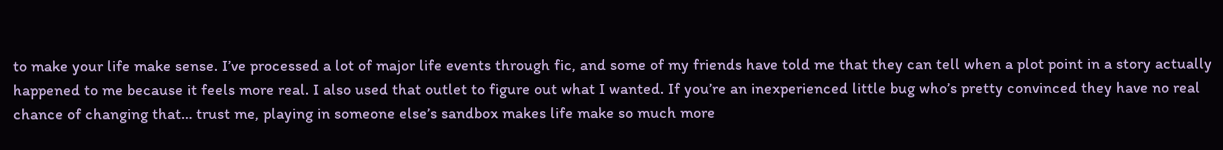to make your life make sense. I’ve processed a lot of major life events through fic, and some of my friends have told me that they can tell when a plot point in a story actually happened to me because it feels more real. I also used that outlet to figure out what I wanted. If you’re an inexperienced little bug who’s pretty convinced they have no real chance of changing that… trust me, playing in someone else’s sandbox makes life make so much more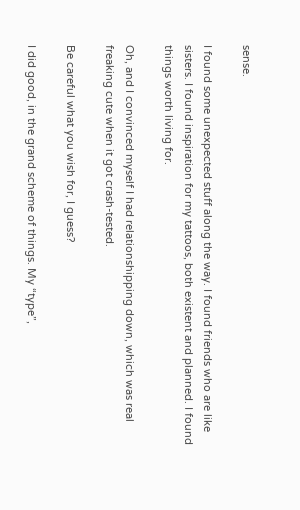sense.

I found some unexpected stuff along the way. I found friends who are like sisters. I found inspiration for my tattoos, both existent and planned. I found things worth living for.

Oh, and I convinced myself I had relationshipping down, which was real freaking cute when it got crash-tested.

Be careful what you wish for, I guess?

I did good, in the grand scheme of things. My “type”,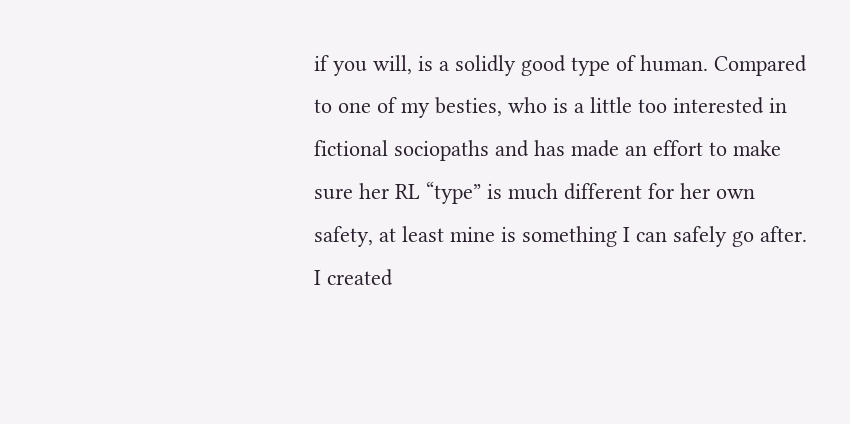if you will, is a solidly good type of human. Compared to one of my besties, who is a little too interested in fictional sociopaths and has made an effort to make sure her RL “type” is much different for her own safety, at least mine is something I can safely go after. I created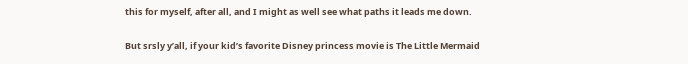this for myself, after all, and I might as well see what paths it leads me down.

But srsly y’all, if your kid’s favorite Disney princess movie is The Little Mermaid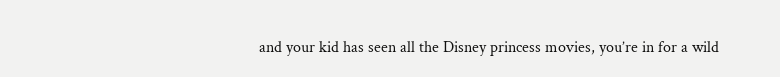and your kid has seen all the Disney princess movies, you’re in for a wild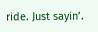ride. Just sayin’.